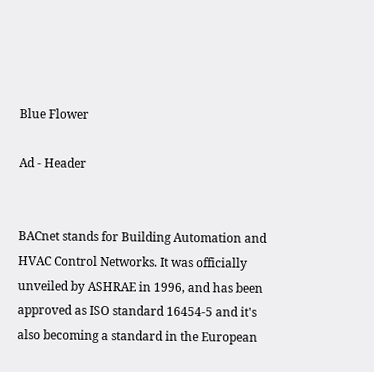Blue Flower

Ad - Header


BACnet stands for Building Automation and HVAC Control Networks. It was officially unveiled by ASHRAE in 1996, and has been approved as ISO standard 16454-5 and it's also becoming a standard in the European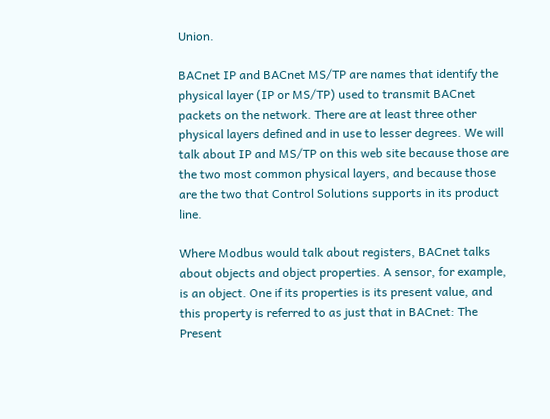Union.

BACnet IP and BACnet MS/TP are names that identify the physical layer (IP or MS/TP) used to transmit BACnet packets on the network. There are at least three other physical layers defined and in use to lesser degrees. We will talk about IP and MS/TP on this web site because those are the two most common physical layers, and because those are the two that Control Solutions supports in its product line.

Where Modbus would talk about registers, BACnet talks about objects and object properties. A sensor, for example, is an object. One if its properties is its present value, and this property is referred to as just that in BACnet: The Present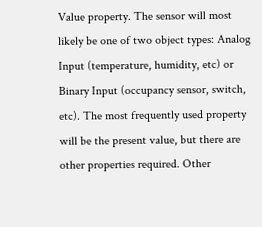Value property. The sensor will most likely be one of two object types: Analog Input (temperature, humidity, etc) or Binary Input (occupancy sensor, switch, etc). The most frequently used property will be the present value, but there are other properties required. Other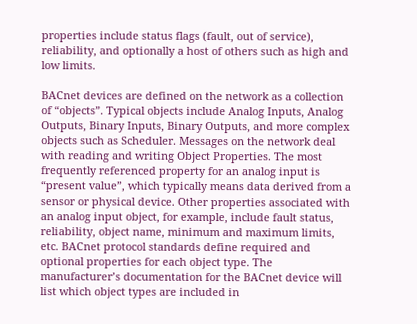properties include status flags (fault, out of service), reliability, and optionally a host of others such as high and low limits.

BACnet devices are defined on the network as a collection of “objects”. Typical objects include Analog Inputs, Analog Outputs, Binary Inputs, Binary Outputs, and more complex objects such as Scheduler. Messages on the network deal with reading and writing Object Properties. The most frequently referenced property for an analog input is “present value”, which typically means data derived from a sensor or physical device. Other properties associated with an analog input object, for example, include fault status, reliability, object name, minimum and maximum limits, etc. BACnet protocol standards define required and optional properties for each object type. The manufacturer’s documentation for the BACnet device will list which object types are included in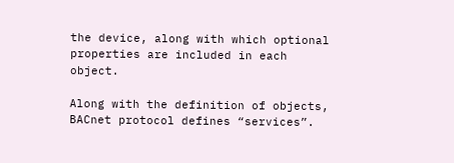the device, along with which optional properties are included in each object.

Along with the definition of objects, BACnet protocol defines “services”.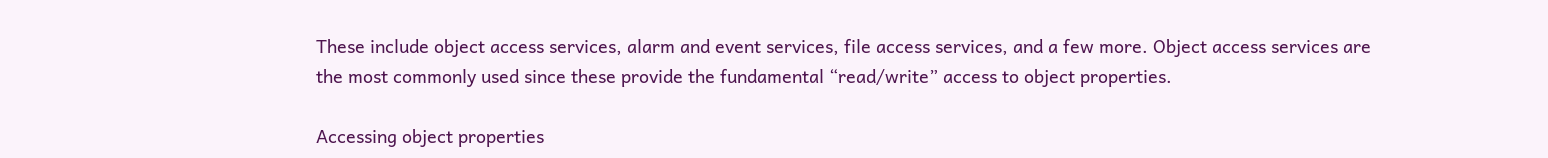These include object access services, alarm and event services, file access services, and a few more. Object access services are the most commonly used since these provide the fundamental “read/write” access to object properties.

Accessing object properties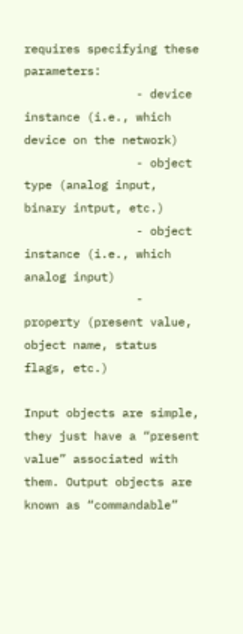requires specifying these parameters:
                - device instance (i.e., which device on the network)
                - object type (analog input, binary intput, etc.)
                - object instance (i.e., which analog input)
                - property (present value, object name, status flags, etc.)

Input objects are simple, they just have a “present value” associated with them. Output objects are known as “commandable”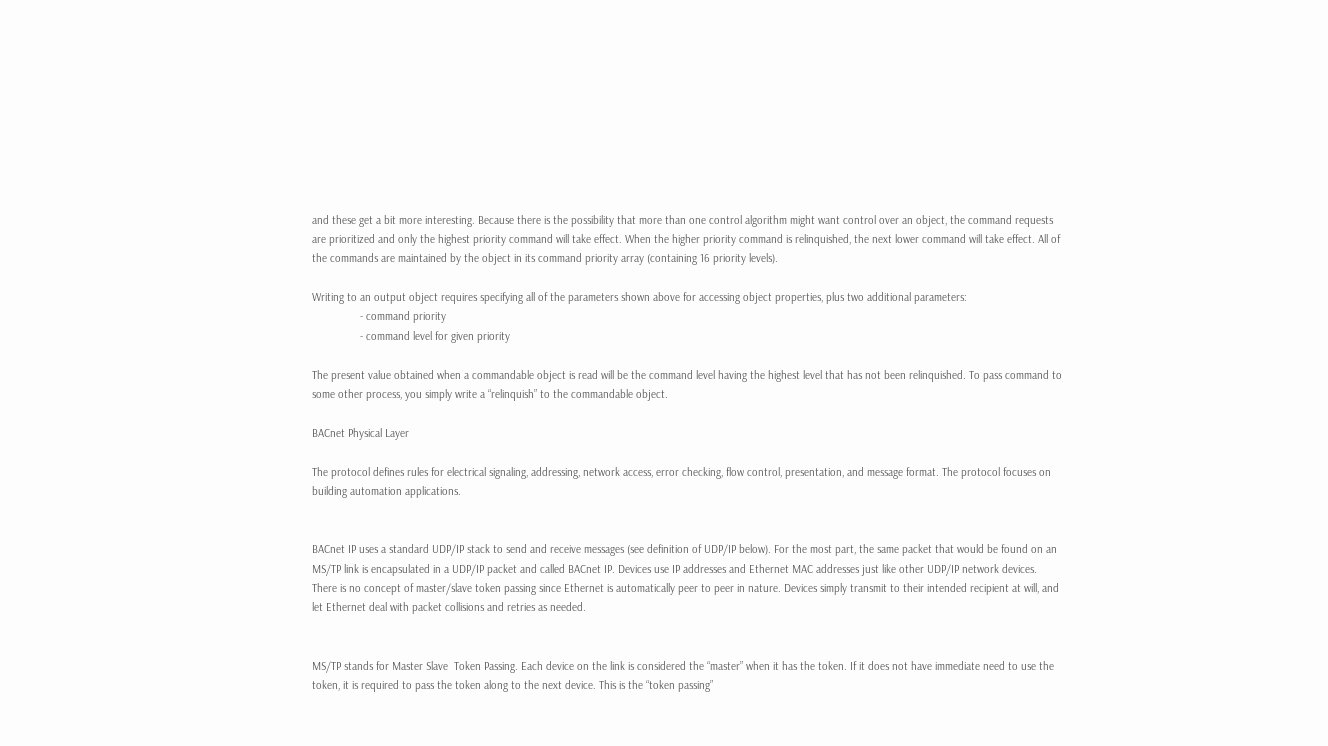and these get a bit more interesting. Because there is the possibility that more than one control algorithm might want control over an object, the command requests are prioritized and only the highest priority command will take effect. When the higher priority command is relinquished, the next lower command will take effect. All of the commands are maintained by the object in its command priority array (containing 16 priority levels).

Writing to an output object requires specifying all of the parameters shown above for accessing object properties, plus two additional parameters:
                - command priority
                - command level for given priority

The present value obtained when a commandable object is read will be the command level having the highest level that has not been relinquished. To pass command to some other process, you simply write a “relinquish” to the commandable object.

BACnet Physical Layer

The protocol defines rules for electrical signaling, addressing, network access, error checking, flow control, presentation, and message format. The protocol focuses on building automation applications.


BACnet IP uses a standard UDP/IP stack to send and receive messages (see definition of UDP/IP below). For the most part, the same packet that would be found on an MS/TP link is encapsulated in a UDP/IP packet and called BACnet IP. Devices use IP addresses and Ethernet MAC addresses just like other UDP/IP network devices. There is no concept of master/slave token passing since Ethernet is automatically peer to peer in nature. Devices simply transmit to their intended recipient at will, and let Ethernet deal with packet collisions and retries as needed.


MS/TP stands for Master Slave  Token Passing. Each device on the link is considered the “master” when it has the token. If it does not have immediate need to use the token, it is required to pass the token along to the next device. This is the “token passing”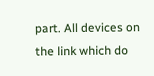part. All devices on the link which do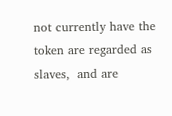not currently have the token are regarded as slaves,  and are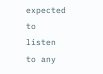expected to listen to any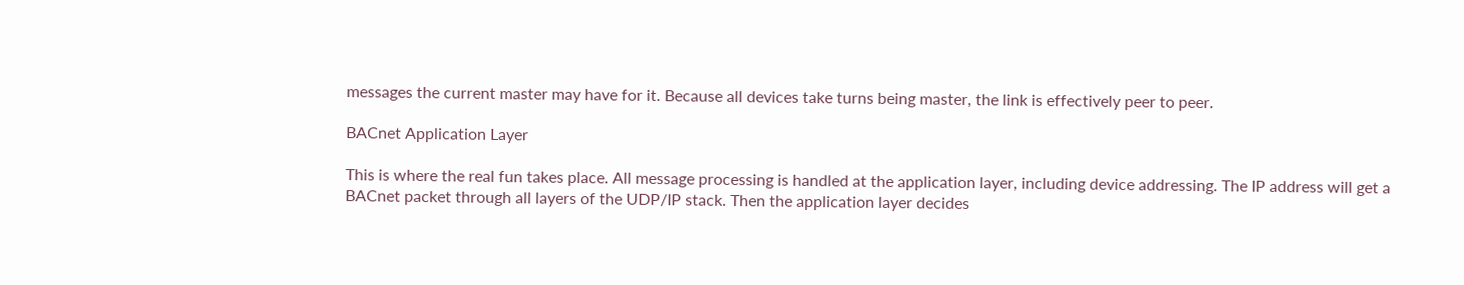messages the current master may have for it. Because all devices take turns being master, the link is effectively peer to peer.

BACnet Application Layer

This is where the real fun takes place. All message processing is handled at the application layer, including device addressing. The IP address will get a BACnet packet through all layers of the UDP/IP stack. Then the application layer decides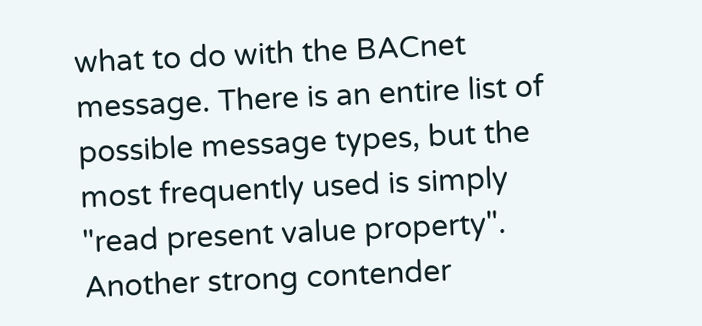what to do with the BACnet message. There is an entire list of possible message types, but the most frequently used is simply "read present value property". Another strong contender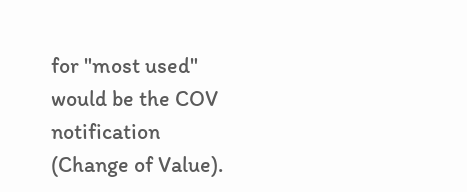for "most used" would be the COV notification (Change of Value).